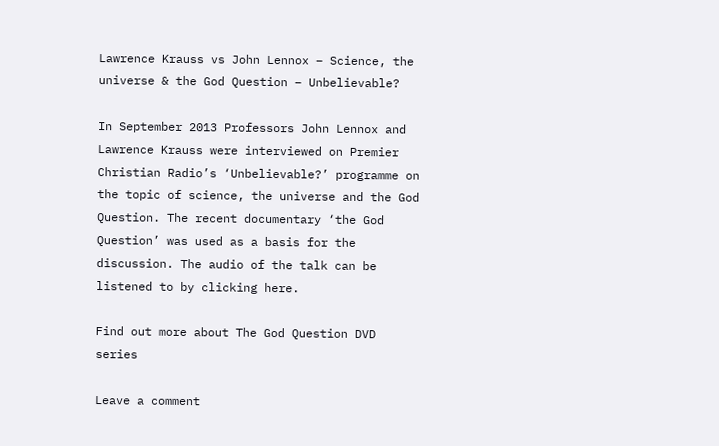Lawrence Krauss vs John Lennox – Science, the universe & the God Question – Unbelievable?

In September 2013 Professors John Lennox and Lawrence Krauss were interviewed on Premier Christian Radio’s ‘Unbelievable?’ programme on the topic of science, the universe and the God Question. The recent documentary ‘the God Question’ was used as a basis for the discussion. The audio of the talk can be listened to by clicking here.

Find out more about The God Question DVD series

Leave a comment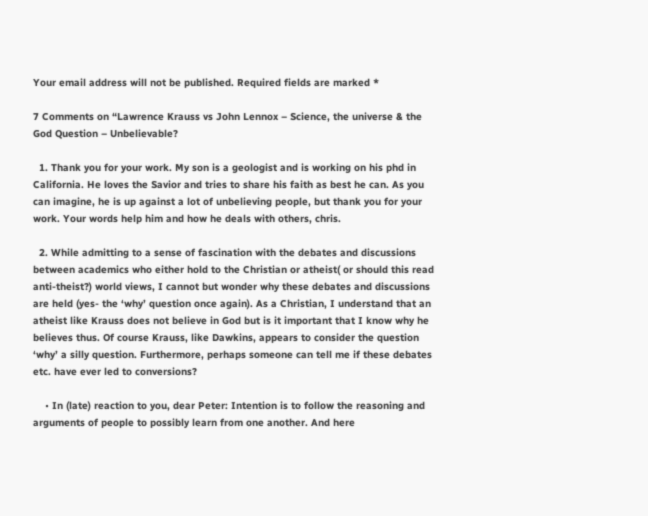Your email address will not be published. Required fields are marked *

7 Comments on “Lawrence Krauss vs John Lennox – Science, the universe & the God Question – Unbelievable?

  1. Thank you for your work. My son is a geologist and is working on his phd in California. He loves the Savior and tries to share his faith as best he can. As you can imagine, he is up against a lot of unbelieving people, but thank you for your work. Your words help him and how he deals with others, chris.

  2. While admitting to a sense of fascination with the debates and discussions between academics who either hold to the Christian or atheist( or should this read anti-theist?) world views, I cannot but wonder why these debates and discussions are held (yes- the ‘why’ question once again). As a Christian, I understand that an atheist like Krauss does not believe in God but is it important that I know why he believes thus. Of course Krauss, like Dawkins, appears to consider the question ‘why’ a silly question. Furthermore, perhaps someone can tell me if these debates etc. have ever led to conversions?

    • In (late) reaction to you, dear Peter: Intention is to follow the reasoning and arguments of people to possibly learn from one another. And here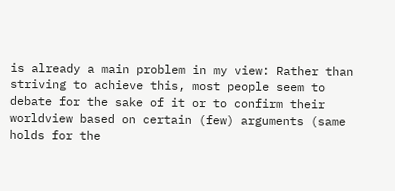is already a main problem in my view: Rather than striving to achieve this, most people seem to debate for the sake of it or to confirm their worldview based on certain (few) arguments (same holds for the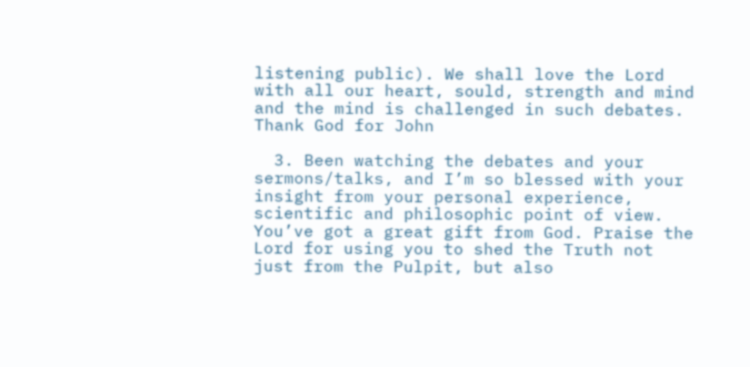listening public). We shall love the Lord with all our heart, sould, strength and mind and the mind is challenged in such debates. Thank God for John

  3. Been watching the debates and your sermons/talks, and I’m so blessed with your insight from your personal experience, scientific and philosophic point of view. You’ve got a great gift from God. Praise the Lord for using you to shed the Truth not just from the Pulpit, but also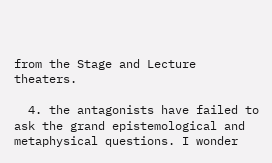from the Stage and Lecture theaters.

  4. the antagonists have failed to ask the grand epistemological and metaphysical questions. I wonder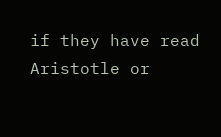if they have read Aristotle or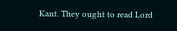Kant. They ought to read Lord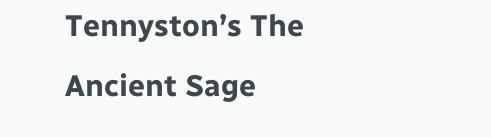Tennyston’s The Ancient Sage